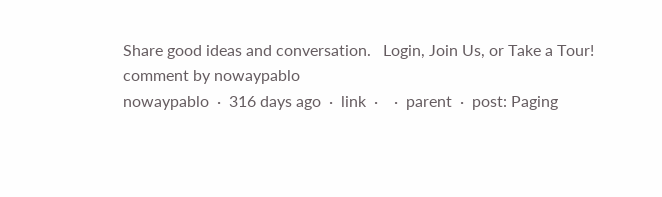Share good ideas and conversation.   Login, Join Us, or Take a Tour!
comment by nowaypablo
nowaypablo  ·  316 days ago  ·  link  ·    ·  parent  ·  post: Paging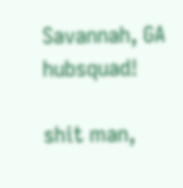Savannah, GA hubsquad!

shit man,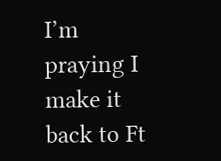I’m praying I make it back to Ft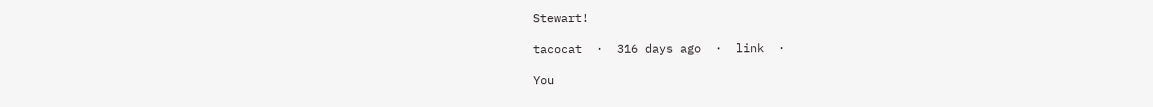Stewart!

tacocat  ·  316 days ago  ·  link  ·

You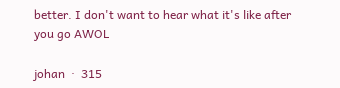better. I don't want to hear what it's like after you go AWOL

johan  ·  315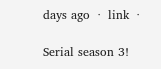days ago  ·  link  ·

Serial season 3!